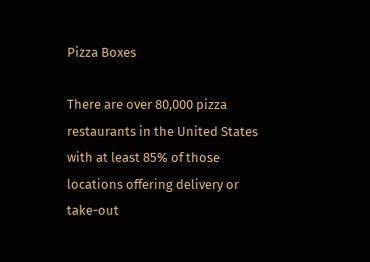Pizza Boxes

There are over 80,000 pizza restaurants in the United States with at least 85% of those locations offering delivery or take-out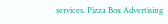services. Pizza Box Advertising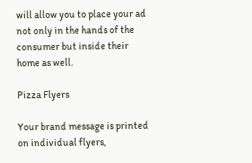will allow you to place your ad not only in the hands of the consumer but inside their home as well.

Pizza Flyers

Your brand message is printed on individual flyers,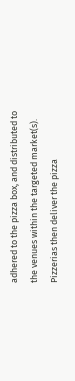adhered to the pizza box, and distributed to the venues within the targeted market(s). Pizzerias then deliver the pizza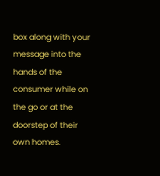box along with your message into the hands of the consumer while on the go or at the doorstep of their own homes.